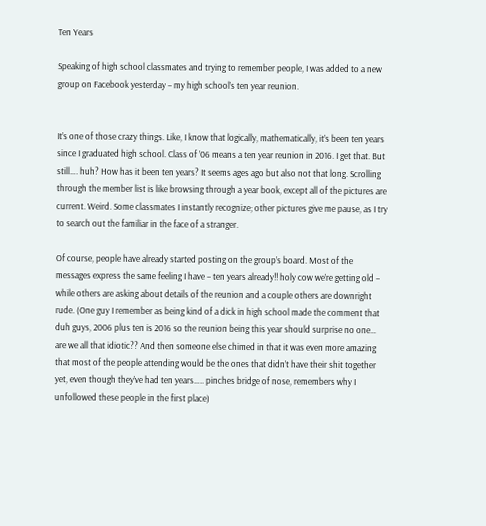Ten Years

Speaking of high school classmates and trying to remember people, I was added to a new group on Facebook yesterday – my high school’s ten year reunion.


It’s one of those crazy things. Like, I know that logically, mathematically, it’s been ten years since I graduated high school. Class of ’06 means a ten year reunion in 2016. I get that. But still…. huh? How has it been ten years? It seems ages ago but also not that long. Scrolling through the member list is like browsing through a year book, except all of the pictures are current. Weird. Some classmates I instantly recognize; other pictures give me pause, as I try to search out the familiar in the face of a stranger.

Of course, people have already started posting on the group’s board. Most of the messages express the same feeling I have – ten years already!! holy cow we’re getting old – while others are asking about details of the reunion and a couple others are downright rude. (One guy I remember as being kind of a dick in high school made the comment that duh guys, 2006 plus ten is 2016 so the reunion being this year should surprise no one… are we all that idiotic?? And then someone else chimed in that it was even more amazing that most of the people attending would be the ones that didn’t have their shit together yet, even though they’ve had ten years….. pinches bridge of nose, remembers why I unfollowed these people in the first place)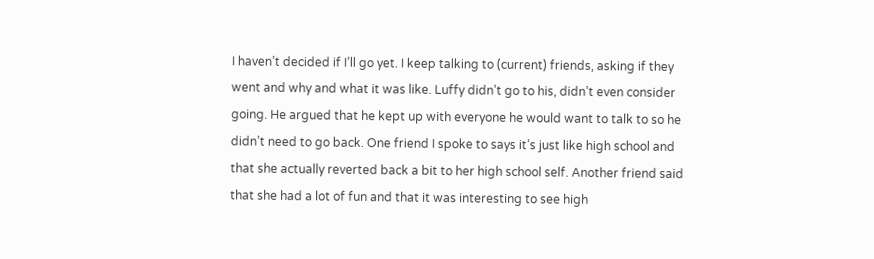I haven’t decided if I’ll go yet. I keep talking to (current) friends, asking if they went and why and what it was like. Luffy didn’t go to his, didn’t even consider going. He argued that he kept up with everyone he would want to talk to so he didn’t need to go back. One friend I spoke to says it’s just like high school and that she actually reverted back a bit to her high school self. Another friend said that she had a lot of fun and that it was interesting to see high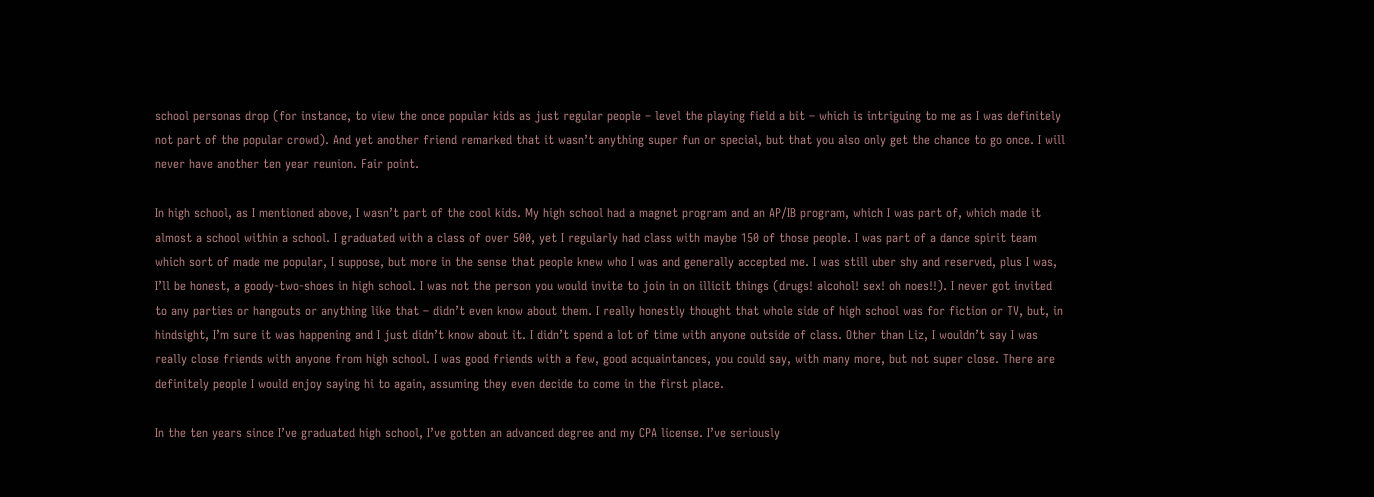school personas drop (for instance, to view the once popular kids as just regular people – level the playing field a bit – which is intriguing to me as I was definitely not part of the popular crowd). And yet another friend remarked that it wasn’t anything super fun or special, but that you also only get the chance to go once. I will never have another ten year reunion. Fair point.

In high school, as I mentioned above, I wasn’t part of the cool kids. My high school had a magnet program and an AP/IB program, which I was part of, which made it almost a school within a school. I graduated with a class of over 500, yet I regularly had class with maybe 150 of those people. I was part of a dance spirit team which sort of made me popular, I suppose, but more in the sense that people knew who I was and generally accepted me. I was still uber shy and reserved, plus I was, I’ll be honest, a goody-two-shoes in high school. I was not the person you would invite to join in on illicit things (drugs! alcohol! sex! oh noes!!). I never got invited to any parties or hangouts or anything like that – didn’t even know about them. I really honestly thought that whole side of high school was for fiction or TV, but, in hindsight, I’m sure it was happening and I just didn’t know about it. I didn’t spend a lot of time with anyone outside of class. Other than Liz, I wouldn’t say I was really close friends with anyone from high school. I was good friends with a few, good acquaintances, you could say, with many more, but not super close. There are definitely people I would enjoy saying hi to again, assuming they even decide to come in the first place.

In the ten years since I’ve graduated high school, I’ve gotten an advanced degree and my CPA license. I’ve seriously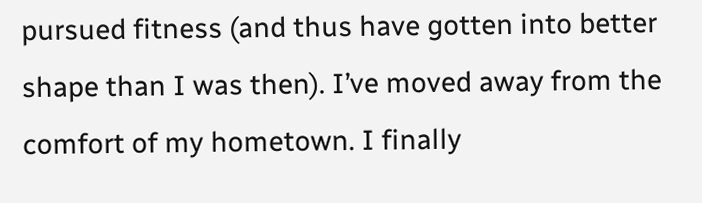pursued fitness (and thus have gotten into better shape than I was then). I’ve moved away from the comfort of my hometown. I finally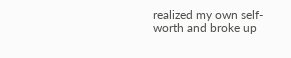realized my own self-worth and broke up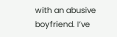with an abusive boyfriend. I’ve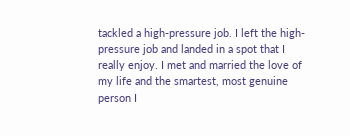tackled a high-pressure job. I left the high-pressure job and landed in a spot that I really enjoy. I met and married the love of my life and the smartest, most genuine person I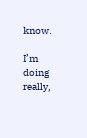know.

I’m doing really,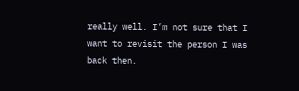really well. I’m not sure that I want to revisit the person I was back then.